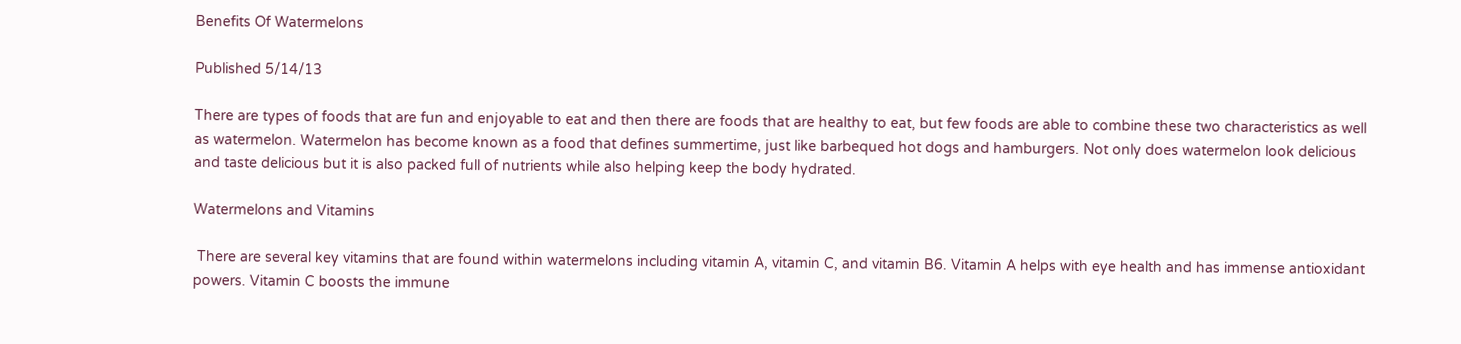Benefits Of Watermelons

Published 5/14/13

There are types of foods that are fun and enjoyable to eat and then there are foods that are healthy to eat, but few foods are able to combine these two characteristics as well as watermelon. Watermelon has become known as a food that defines summertime, just like barbequed hot dogs and hamburgers. Not only does watermelon look delicious and taste delicious but it is also packed full of nutrients while also helping keep the body hydrated.

Watermelons and Vitamins

 There are several key vitamins that are found within watermelons including vitamin A, vitamin C, and vitamin B6. Vitamin A helps with eye health and has immense antioxidant powers. Vitamin C boosts the immune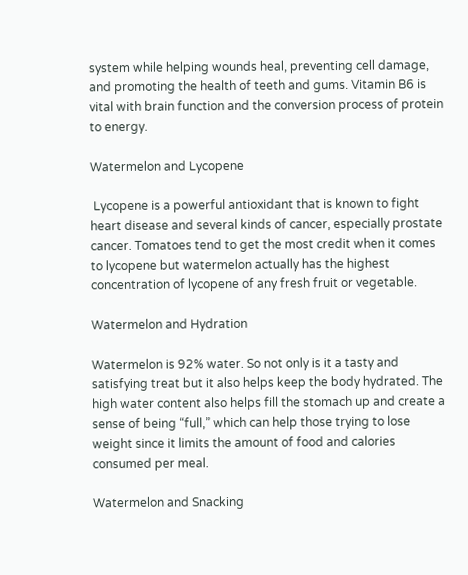system while helping wounds heal, preventing cell damage, and promoting the health of teeth and gums. Vitamin B6 is vital with brain function and the conversion process of protein to energy.

Watermelon and Lycopene

 Lycopene is a powerful antioxidant that is known to fight heart disease and several kinds of cancer, especially prostate cancer. Tomatoes tend to get the most credit when it comes to lycopene but watermelon actually has the highest concentration of lycopene of any fresh fruit or vegetable.

Watermelon and Hydration

Watermelon is 92% water. So not only is it a tasty and satisfying treat but it also helps keep the body hydrated. The high water content also helps fill the stomach up and create a sense of being “full,” which can help those trying to lose weight since it limits the amount of food and calories consumed per meal.

Watermelon and Snacking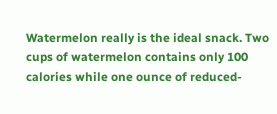Watermelon really is the ideal snack. Two cups of watermelon contains only 100 calories while one ounce of reduced-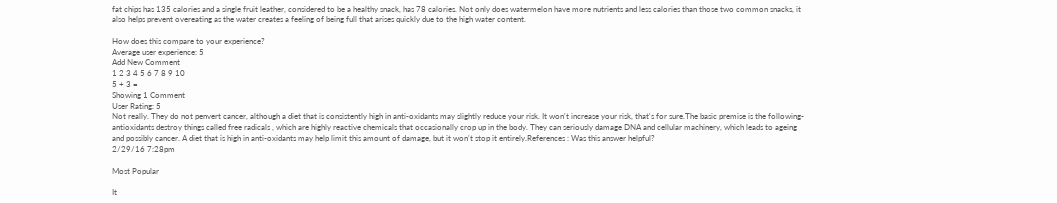fat chips has 135 calories and a single fruit leather, considered to be a healthy snack, has 78 calories. Not only does watermelon have more nutrients and less calories than those two common snacks, it also helps prevent overeating as the water creates a feeling of being full that arises quickly due to the high water content.

How does this compare to your experience?
Average user experience: 5
Add New Comment
1 2 3 4 5 6 7 8 9 10
5 + 3 =
Showing 1 Comment
User Rating: 5
Not really. They do not penvert cancer, although a diet that is consistently high in anti-oxidants may slightly reduce your risk. It won't increase your risk, that's for sure.The basic premise is the following- antioxidants destroy things called free radicals , which are highly reactive chemicals that occasionally crop up in the body. They can seriously damage DNA and cellular machinery, which leads to ageing and possibly cancer. A diet that is high in anti-oxidants may help limit this amount of damage, but it won't stop it entirely.References : Was this answer helpful?
2/29/16 7:28pm

Most Popular

It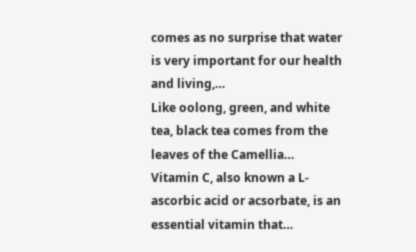comes as no surprise that water is very important for our health and living,…
Like oolong, green, and white tea, black tea comes from the leaves of the Camellia…
Vitamin C, also known a L-ascorbic acid or acsorbate, is an essential vitamin that…